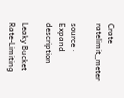Crate ratelimit_meter

source ·
Expand description

Leaky Bucket Rate-Limiting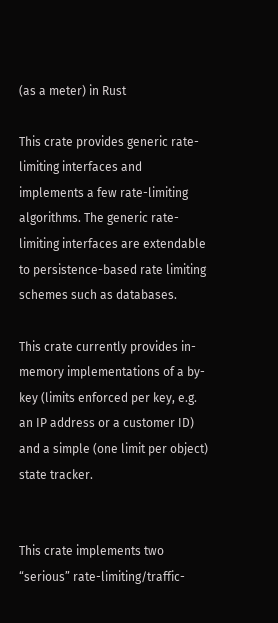(as a meter) in Rust

This crate provides generic rate-limiting interfaces and implements a few rate-limiting algorithms. The generic rate-limiting interfaces are extendable to persistence-based rate limiting schemes such as databases.

This crate currently provides in-memory implementations of a by-key (limits enforced per key, e.g. an IP address or a customer ID) and a simple (one limit per object) state tracker.


This crate implements two “serious” rate-limiting/traffic-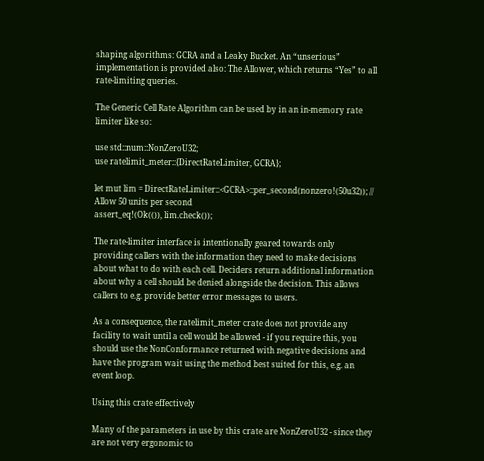shaping algorithms: GCRA and a Leaky Bucket. An “unserious” implementation is provided also: The Allower, which returns “Yes” to all rate-limiting queries.

The Generic Cell Rate Algorithm can be used by in an in-memory rate limiter like so:

use std::num::NonZeroU32;
use ratelimit_meter::{DirectRateLimiter, GCRA};

let mut lim = DirectRateLimiter::<GCRA>::per_second(nonzero!(50u32)); // Allow 50 units per second
assert_eq!(Ok(()), lim.check());

The rate-limiter interface is intentionally geared towards only providing callers with the information they need to make decisions about what to do with each cell. Deciders return additional information about why a cell should be denied alongside the decision. This allows callers to e.g. provide better error messages to users.

As a consequence, the ratelimit_meter crate does not provide any facility to wait until a cell would be allowed - if you require this, you should use the NonConformance returned with negative decisions and have the program wait using the method best suited for this, e.g. an event loop.

Using this crate effectively

Many of the parameters in use by this crate are NonZeroU32 - since they are not very ergonomic to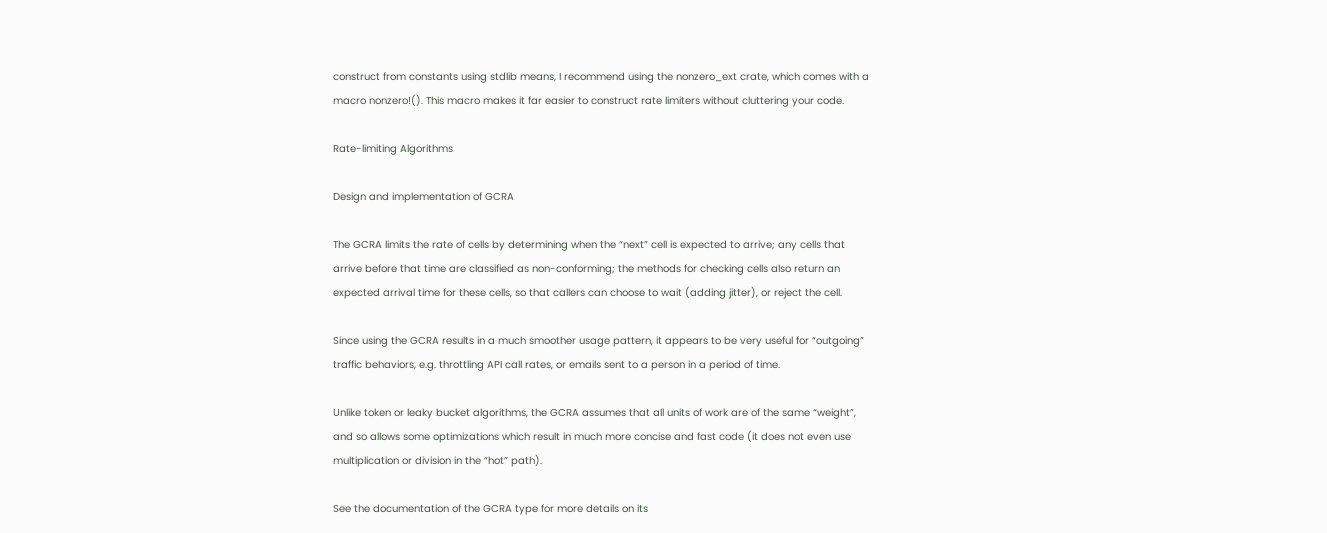construct from constants using stdlib means, I recommend using the nonzero_ext crate, which comes with a macro nonzero!(). This macro makes it far easier to construct rate limiters without cluttering your code.

Rate-limiting Algorithms

Design and implementation of GCRA

The GCRA limits the rate of cells by determining when the “next” cell is expected to arrive; any cells that arrive before that time are classified as non-conforming; the methods for checking cells also return an expected arrival time for these cells, so that callers can choose to wait (adding jitter), or reject the cell.

Since using the GCRA results in a much smoother usage pattern, it appears to be very useful for “outgoing” traffic behaviors, e.g. throttling API call rates, or emails sent to a person in a period of time.

Unlike token or leaky bucket algorithms, the GCRA assumes that all units of work are of the same “weight”, and so allows some optimizations which result in much more concise and fast code (it does not even use multiplication or division in the “hot” path).

See the documentation of the GCRA type for more details on its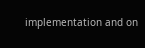implementation and on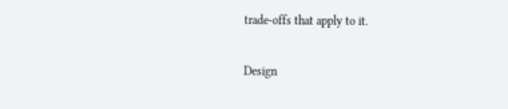trade-offs that apply to it.

Design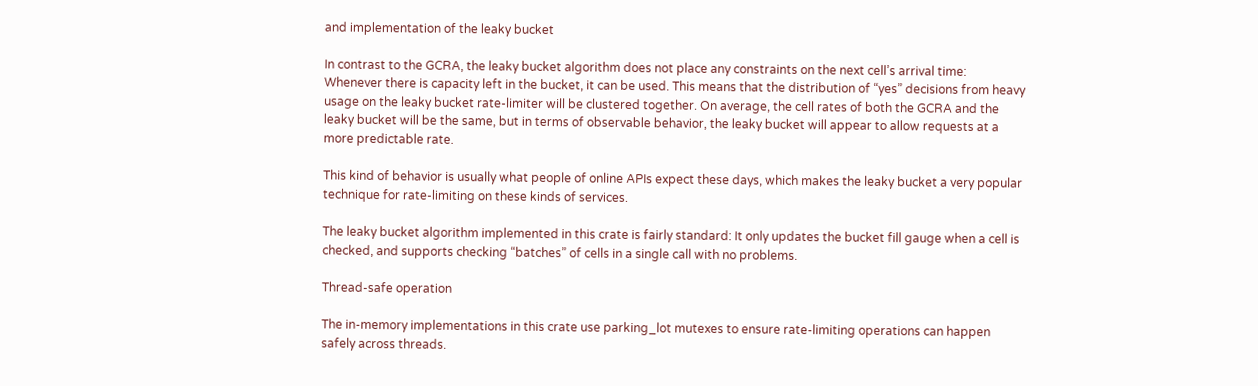and implementation of the leaky bucket

In contrast to the GCRA, the leaky bucket algorithm does not place any constraints on the next cell’s arrival time: Whenever there is capacity left in the bucket, it can be used. This means that the distribution of “yes” decisions from heavy usage on the leaky bucket rate-limiter will be clustered together. On average, the cell rates of both the GCRA and the leaky bucket will be the same, but in terms of observable behavior, the leaky bucket will appear to allow requests at a more predictable rate.

This kind of behavior is usually what people of online APIs expect these days, which makes the leaky bucket a very popular technique for rate-limiting on these kinds of services.

The leaky bucket algorithm implemented in this crate is fairly standard: It only updates the bucket fill gauge when a cell is checked, and supports checking “batches” of cells in a single call with no problems.

Thread-safe operation

The in-memory implementations in this crate use parking_lot mutexes to ensure rate-limiting operations can happen safely across threads.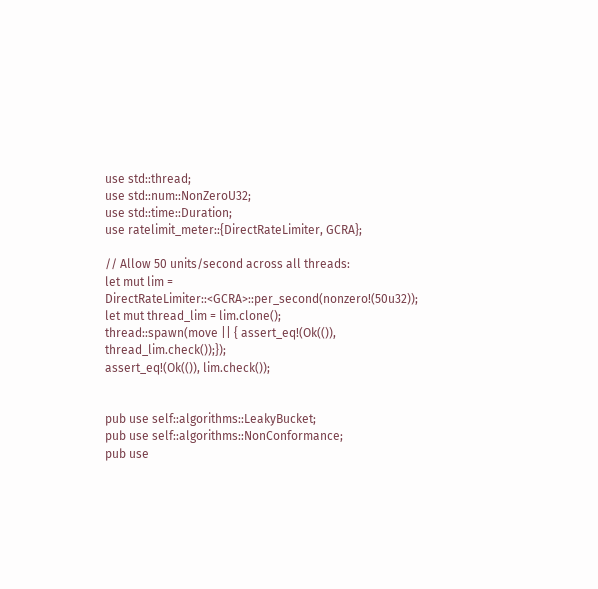use std::thread;
use std::num::NonZeroU32;
use std::time::Duration;
use ratelimit_meter::{DirectRateLimiter, GCRA};

// Allow 50 units/second across all threads:
let mut lim = DirectRateLimiter::<GCRA>::per_second(nonzero!(50u32));
let mut thread_lim = lim.clone();
thread::spawn(move || { assert_eq!(Ok(()), thread_lim.check());});
assert_eq!(Ok(()), lim.check());


pub use self::algorithms::LeakyBucket;
pub use self::algorithms::NonConformance;
pub use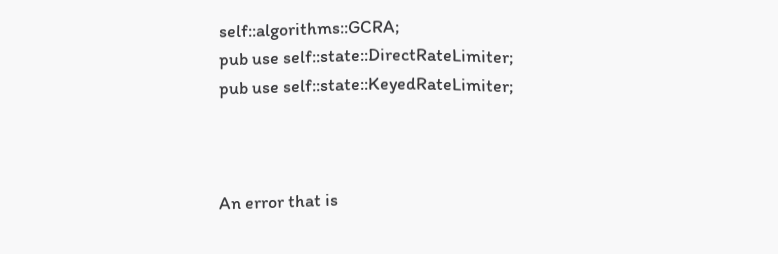self::algorithms::GCRA;
pub use self::state::DirectRateLimiter;
pub use self::state::KeyedRateLimiter;



An error that is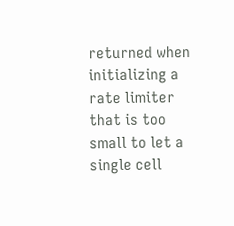returned when initializing a rate limiter that is too small to let a single cell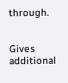through.


Gives additional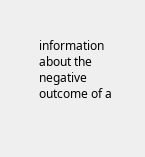information about the negative outcome of a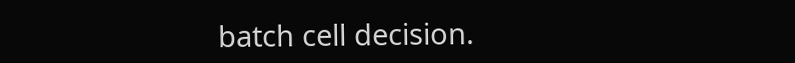batch cell decision.